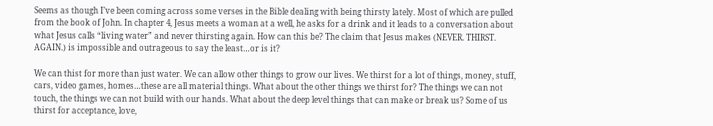Seems as though I’ve been coming across some verses in the Bible dealing with being thirsty lately. Most of which are pulled from the book of John. In chapter 4, Jesus meets a woman at a well, he asks for a drink and it leads to a conversation about what Jesus calls “living water” and never thirsting again. How can this be? The claim that Jesus makes (NEVER. THIRST. AGAIN.) is impossible and outrageous to say the least…or is it?

We can thist for more than just water. We can allow other things to grow our lives. We thirst for a lot of things, money, stuff, cars, video games, homes…these are all material things. What about the other things we thirst for? The things we can not touch, the things we can not build with our hands. What about the deep level things that can make or break us? Some of us thirst for acceptance, love,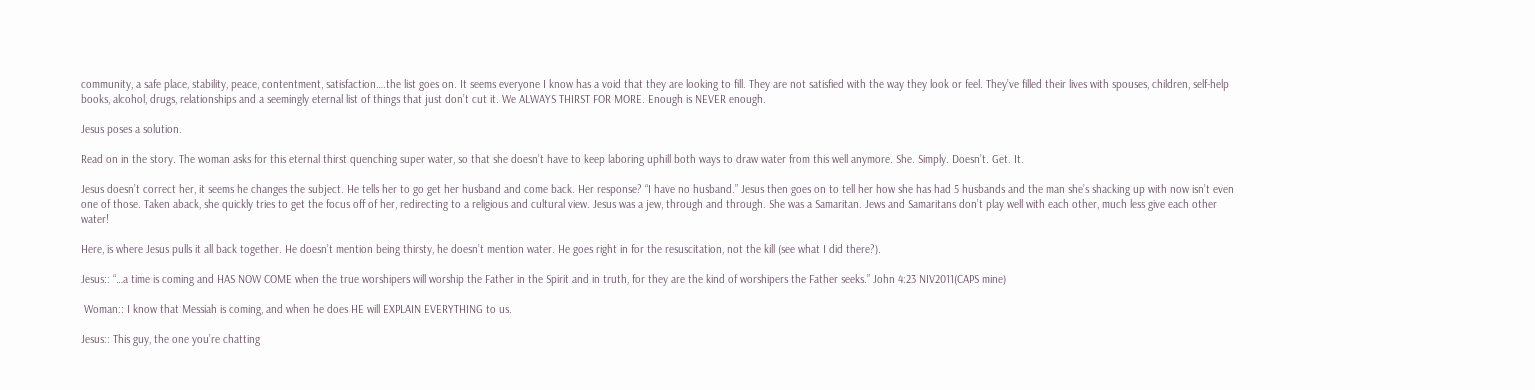community, a safe place, stability, peace, contentment, satisfaction….the list goes on. It seems everyone I know has a void that they are looking to fill. They are not satisfied with the way they look or feel. They’ve filled their lives with spouses, children, self-help books, alcohol, drugs, relationships and a seemingly eternal list of things that just don’t cut it. We ALWAYS THIRST FOR MORE. Enough is NEVER enough.

Jesus poses a solution.

Read on in the story. The woman asks for this eternal thirst quenching super water, so that she doesn’t have to keep laboring uphill both ways to draw water from this well anymore. She. Simply. Doesn’t. Get. It.

Jesus doesn’t correct her, it seems he changes the subject. He tells her to go get her husband and come back. Her response? “I have no husband.” Jesus then goes on to tell her how she has had 5 husbands and the man she’s shacking up with now isn’t even one of those. Taken aback, she quickly tries to get the focus off of her, redirecting to a religious and cultural view. Jesus was a jew, through and through. She was a Samaritan. Jews and Samaritans don’t play well with each other, much less give each other water!

Here, is where Jesus pulls it all back together. He doesn’t mention being thirsty, he doesn’t mention water. He goes right in for the resuscitation, not the kill (see what I did there?).

Jesus:: “…a time is coming and HAS NOW COME when the true worshipers will worship the Father in the Spirit and in truth, for they are the kind of worshipers the Father seeks.” John 4:23 NIV2011(CAPS mine)

 Woman:: I know that Messiah is coming, and when he does HE will EXPLAIN EVERYTHING to us.

Jesus:: This guy, the one you’re chatting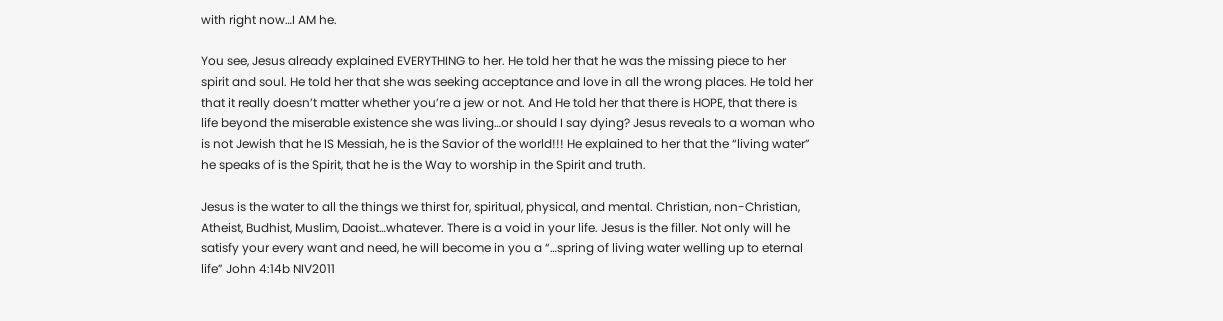with right now…I AM he.

You see, Jesus already explained EVERYTHING to her. He told her that he was the missing piece to her spirit and soul. He told her that she was seeking acceptance and love in all the wrong places. He told her that it really doesn’t matter whether you’re a jew or not. And He told her that there is HOPE, that there is life beyond the miserable existence she was living…or should I say dying? Jesus reveals to a woman who is not Jewish that he IS Messiah, he is the Savior of the world!!! He explained to her that the “living water” he speaks of is the Spirit, that he is the Way to worship in the Spirit and truth.

Jesus is the water to all the things we thirst for, spiritual, physical, and mental. Christian, non-Christian, Atheist, Budhist, Muslim, Daoist…whatever. There is a void in your life. Jesus is the filler. Not only will he satisfy your every want and need, he will become in you a “…spring of living water welling up to eternal life” John 4:14b NIV2011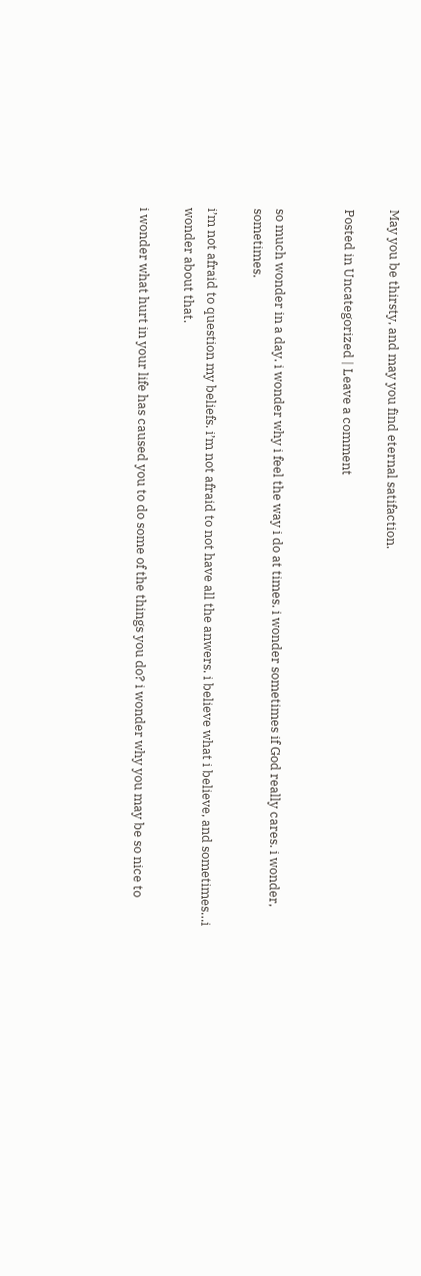May you be thirsty, and may you find eternal satifaction.

Posted in Uncategorized | Leave a comment


so much wonder in a day. i wonder why i feel the way i do at times. i wonder sometimes if God really cares. i wonder, sometimes.

i’m not afraid to question my beliefs. i’m not afraid to not have all the anwers. i believe what i believe, and sometimes…i wonder about that.

i wonder what hurt in your life has caused you to do some of the things you do? i wonder why you may be so nice to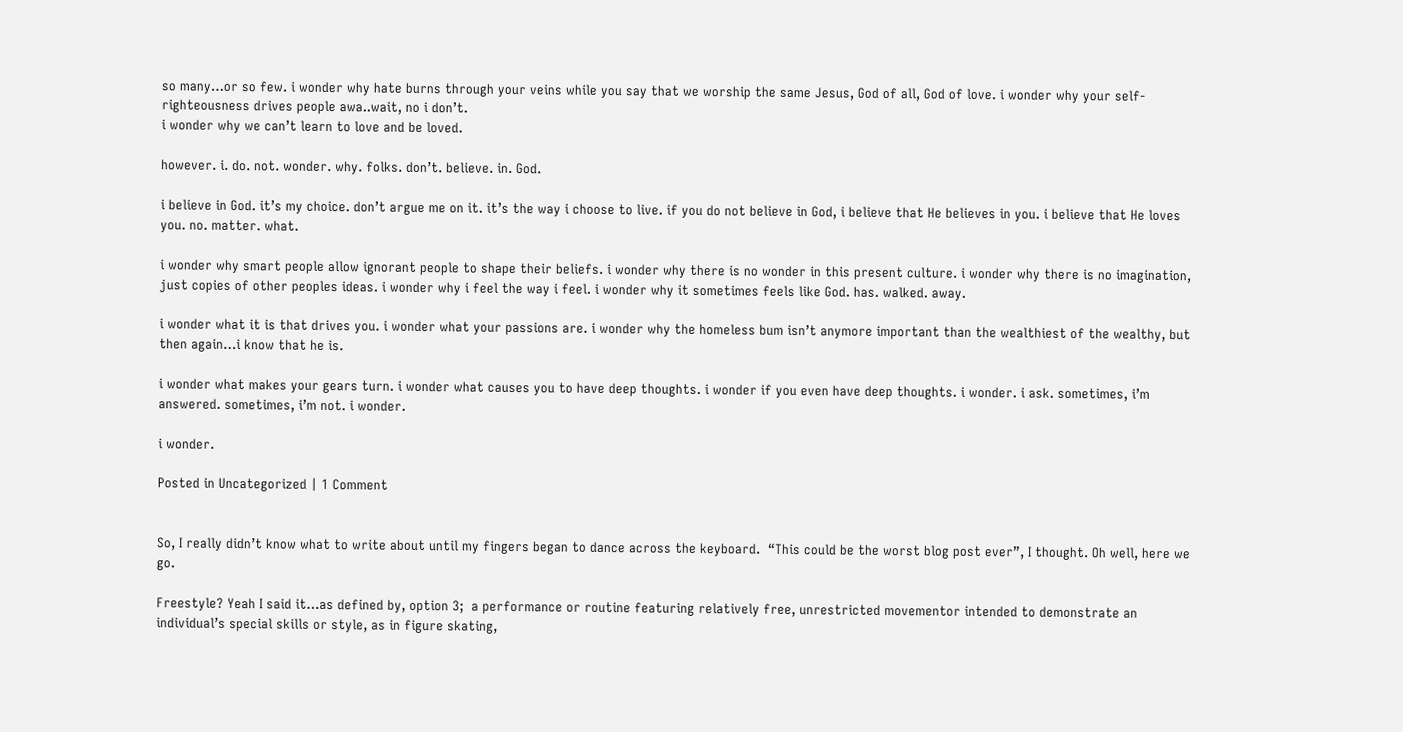so many…or so few. i wonder why hate burns through your veins while you say that we worship the same Jesus, God of all, God of love. i wonder why your self-righteousness drives people awa..wait, no i don’t.
i wonder why we can’t learn to love and be loved.

however. i. do. not. wonder. why. folks. don’t. believe. in. God.

i believe in God. it’s my choice. don’t argue me on it. it’s the way i choose to live. if you do not believe in God, i believe that He believes in you. i believe that He loves you. no. matter. what.

i wonder why smart people allow ignorant people to shape their beliefs. i wonder why there is no wonder in this present culture. i wonder why there is no imagination, just copies of other peoples ideas. i wonder why i feel the way i feel. i wonder why it sometimes feels like God. has. walked. away.

i wonder what it is that drives you. i wonder what your passions are. i wonder why the homeless bum isn’t anymore important than the wealthiest of the wealthy, but then again…i know that he is.

i wonder what makes your gears turn. i wonder what causes you to have deep thoughts. i wonder if you even have deep thoughts. i wonder. i ask. sometimes, i’m answered. sometimes, i’m not. i wonder.

i wonder.

Posted in Uncategorized | 1 Comment


So, I really didn’t know what to write about until my fingers began to dance across the keyboard.  “This could be the worst blog post ever”, I thought. Oh well, here we go.

Freestyle? Yeah I said it…as defined by, option 3;  a performance or routine featuring relatively free, unrestricted movementor intended to demonstrate an individual’s special skills or style, as in figure skating,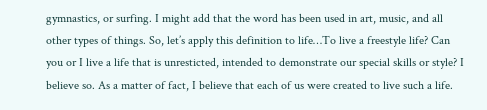gymnastics, or surfing. I might add that the word has been used in art, music, and all other types of things. So, let’s apply this definition to life…To live a freestyle life? Can you or I live a life that is unresticted, intended to demonstrate our special skills or style? I believe so. As a matter of fact, I believe that each of us were created to live such a life.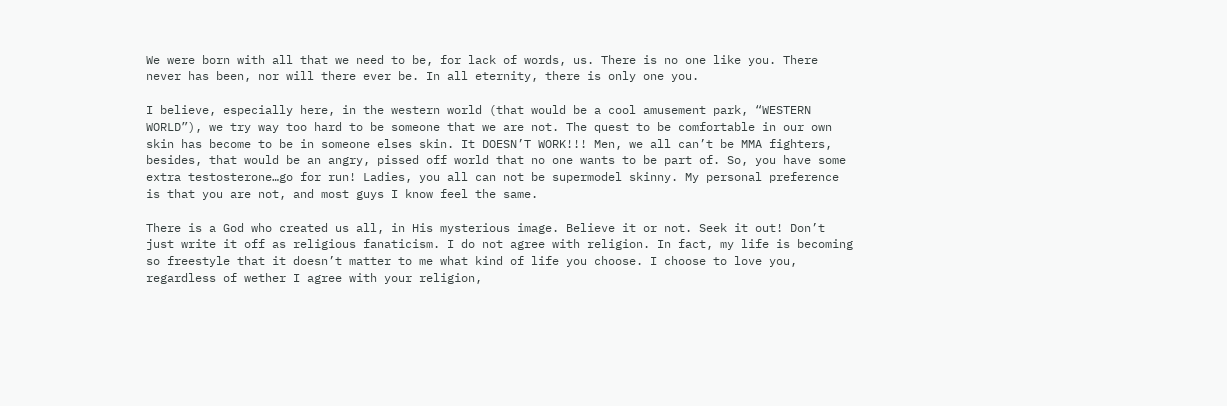We were born with all that we need to be, for lack of words, us. There is no one like you. There never has been, nor will there ever be. In all eternity, there is only one you.

I believe, especially here, in the western world (that would be a cool amusement park, “WESTERN WORLD”), we try way too hard to be someone that we are not. The quest to be comfortable in our own skin has become to be in someone elses skin. It DOESN’T WORK!!! Men, we all can’t be MMA fighters, besides, that would be an angry, pissed off world that no one wants to be part of. So, you have some extra testosterone…go for run! Ladies, you all can not be supermodel skinny. My personal preference is that you are not, and most guys I know feel the same.

There is a God who created us all, in His mysterious image. Believe it or not. Seek it out! Don’t just write it off as religious fanaticism. I do not agree with religion. In fact, my life is becoming so freestyle that it doesn’t matter to me what kind of life you choose. I choose to love you, regardless of wether I agree with your religion,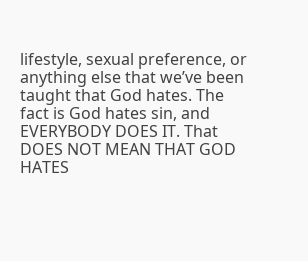lifestyle, sexual preference, or anything else that we’ve been taught that God hates. The fact is God hates sin, and EVERYBODY DOES IT. That DOES NOT MEAN THAT GOD HATES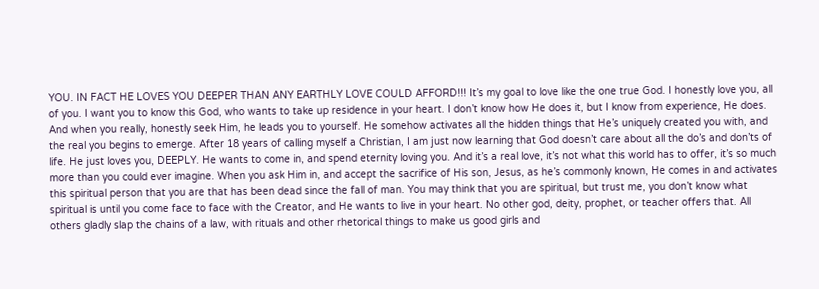YOU. IN FACT HE LOVES YOU DEEPER THAN ANY EARTHLY LOVE COULD AFFORD!!! It’s my goal to love like the one true God. I honestly love you, all of you. I want you to know this God, who wants to take up residence in your heart. I don’t know how He does it, but I know from experience, He does. And when you really, honestly seek Him, he leads you to yourself. He somehow activates all the hidden things that He’s uniquely created you with, and the real you begins to emerge. After 18 years of calling myself a Christian, I am just now learning that God doesn’t care about all the do’s and don’ts of life. He just loves you, DEEPLY. He wants to come in, and spend eternity loving you. And it’s a real love, it’s not what this world has to offer, it’s so much more than you could ever imagine. When you ask Him in, and accept the sacrifice of His son, Jesus, as he’s commonly known, He comes in and activates this spiritual person that you are that has been dead since the fall of man. You may think that you are spiritual, but trust me, you don’t know what spiritual is until you come face to face with the Creator, and He wants to live in your heart. No other god, deity, prophet, or teacher offers that. All others gladly slap the chains of a law, with rituals and other rhetorical things to make us good girls and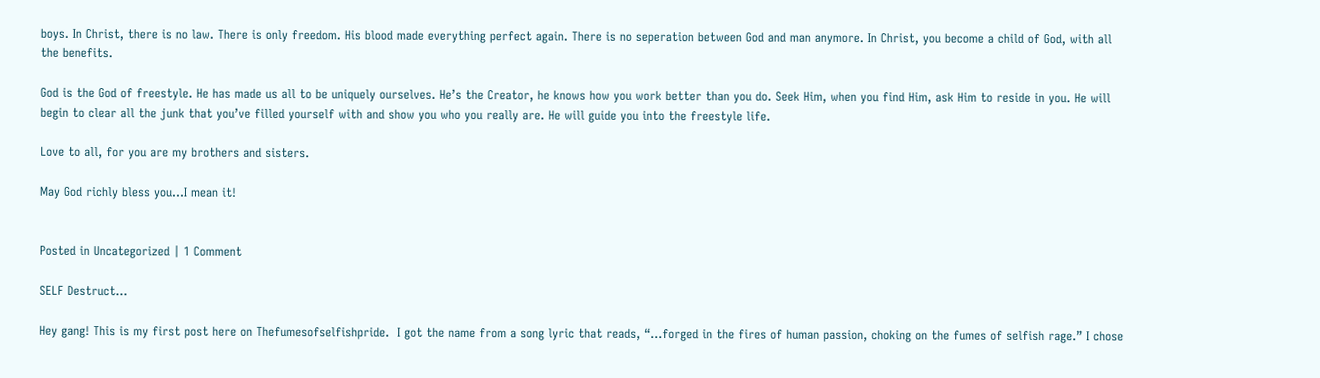boys. In Christ, there is no law. There is only freedom. His blood made everything perfect again. There is no seperation between God and man anymore. In Christ, you become a child of God, with all the benefits.

God is the God of freestyle. He has made us all to be uniquely ourselves. He’s the Creator, he knows how you work better than you do. Seek Him, when you find Him, ask Him to reside in you. He will begin to clear all the junk that you’ve filled yourself with and show you who you really are. He will guide you into the freestyle life.

Love to all, for you are my brothers and sisters.

May God richly bless you…I mean it!


Posted in Uncategorized | 1 Comment

SELF Destruct…

Hey gang! This is my first post here on Thefumesofselfishpride.  I got the name from a song lyric that reads, “…forged in the fires of human passion, choking on the fumes of selfish rage.” I chose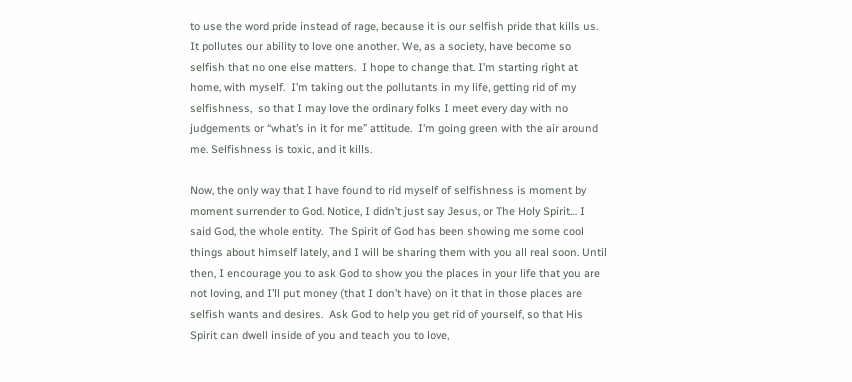to use the word pride instead of rage, because it is our selfish pride that kills us. It pollutes our ability to love one another. We, as a society, have become so selfish that no one else matters.  I hope to change that. I’m starting right at home, with myself.  I’m taking out the pollutants in my life, getting rid of my selfishness,  so that I may love the ordinary folks I meet every day with no judgements or “what’s in it for me” attitude.  I’m going green with the air around me. Selfishness is toxic, and it kills.

Now, the only way that I have found to rid myself of selfishness is moment by moment surrender to God. Notice, I didn’t just say Jesus, or The Holy Spirit… I said God, the whole entity.  The Spirit of God has been showing me some cool things about himself lately, and I will be sharing them with you all real soon. Until then, I encourage you to ask God to show you the places in your life that you are not loving, and I’ll put money (that I don’t have) on it that in those places are selfish wants and desires.  Ask God to help you get rid of yourself, so that His Spirit can dwell inside of you and teach you to love,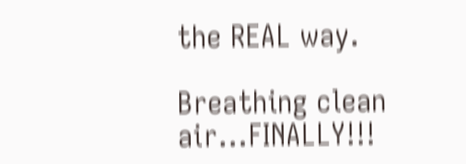the REAL way.

Breathing clean air…FINALLY!!!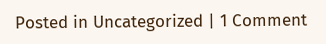Posted in Uncategorized | 1 Comment